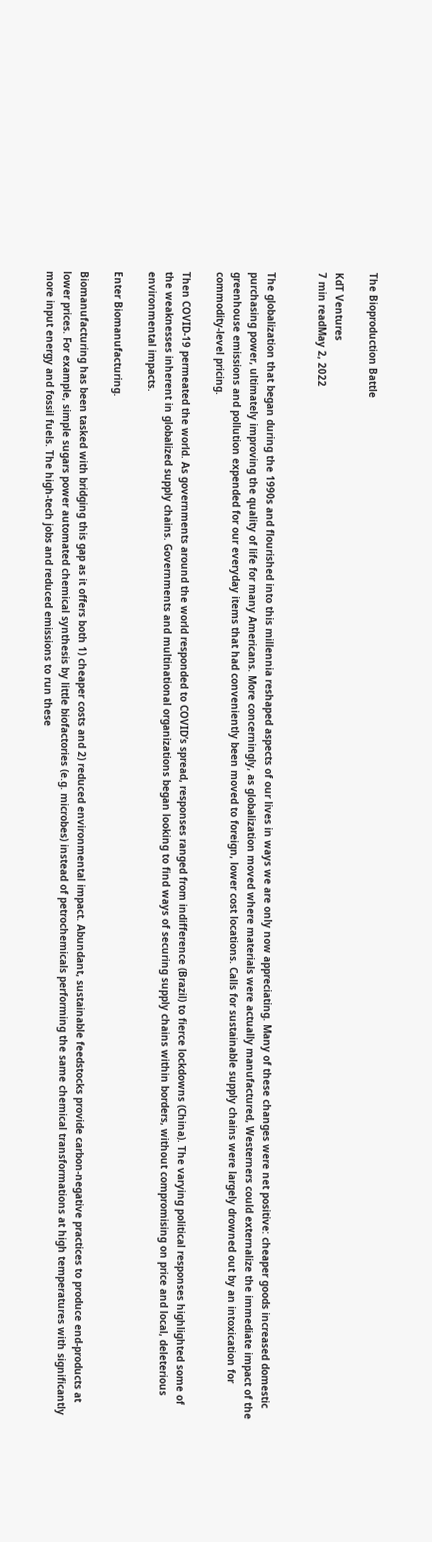The Bioproduction Battle

KdT Ventures
7 min readMay 2, 2022


The globalization that began during the 1990s and flourished into this millennia reshaped aspects of our lives in ways we are only now appreciating. Many of these changes were net positive: cheaper goods increased domestic purchasing power, ultimately improving the quality of life for many Americans. More concerningly, as globalization moved where materials were actually manufactured, Westerners could externalize the immediate impact of the greenhouse emissions and pollution expended for our everyday items that had conveniently been moved to foreign, lower cost locations. Calls for sustainable supply chains were largely drowned out by an intoxication for commodity-level pricing.

Then COVID-19 permeated the world. As governments around the world responded to COVID’s spread, responses ranged from indifference (Brazil) to fierce lockdowns (China). The varying political responses highlighted some of the weaknesses inherent in globalized supply chains. Governments and multinational organizations began looking to find ways of securing supply chains within borders, without compromising on price and local, deleterious environmental impacts.

Enter Biomanufacturing.

Biomanufacturing has been tasked with bridging this gap as it offers both 1) cheaper costs and 2) reduced environmental impact. Abundant, sustainable feedstocks provide carbon-negative practices to produce end-products at lower prices. For example, simple sugars power automated chemical synthesis by little biofactories (e.g. microbes) instead of petrochemicals performing the same chemical transformations at high temperatures with significantly more input energy and fossil fuels. The high-tech jobs and reduced emissions to run these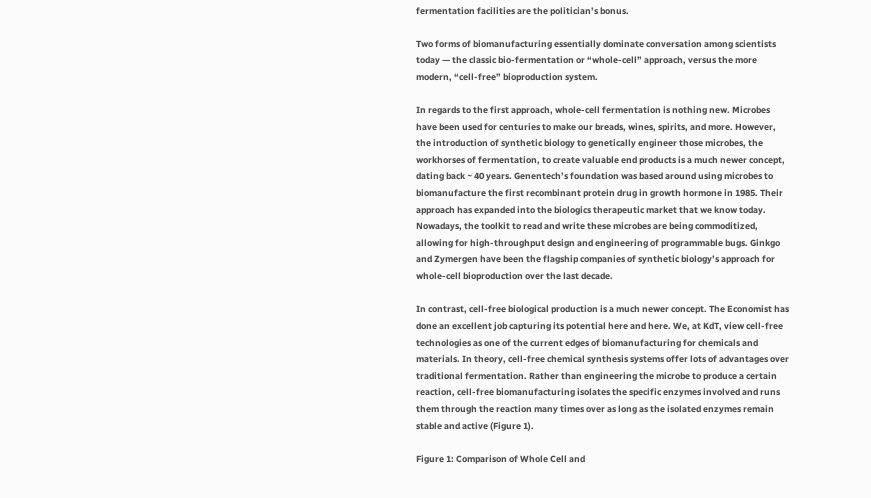fermentation facilities are the politician’s bonus.

Two forms of biomanufacturing essentially dominate conversation among scientists today — the classic bio-fermentation or “whole-cell” approach, versus the more modern, “cell-free” bioproduction system.

In regards to the first approach, whole-cell fermentation is nothing new. Microbes have been used for centuries to make our breads, wines, spirits, and more. However, the introduction of synthetic biology to genetically engineer those microbes, the workhorses of fermentation, to create valuable end products is a much newer concept, dating back ~ 40 years. Genentech’s foundation was based around using microbes to biomanufacture the first recombinant protein drug in growth hormone in 1985. Their approach has expanded into the biologics therapeutic market that we know today. Nowadays, the toolkit to read and write these microbes are being commoditized, allowing for high-throughput design and engineering of programmable bugs. Ginkgo and Zymergen have been the flagship companies of synthetic biology’s approach for whole-cell bioproduction over the last decade.

In contrast, cell-free biological production is a much newer concept. The Economist has done an excellent job capturing its potential here and here. We, at KdT, view cell-free technologies as one of the current edges of biomanufacturing for chemicals and materials. In theory, cell-free chemical synthesis systems offer lots of advantages over traditional fermentation. Rather than engineering the microbe to produce a certain reaction, cell-free biomanufacturing isolates the specific enzymes involved and runs them through the reaction many times over as long as the isolated enzymes remain stable and active (Figure 1).

Figure 1: Comparison of Whole Cell and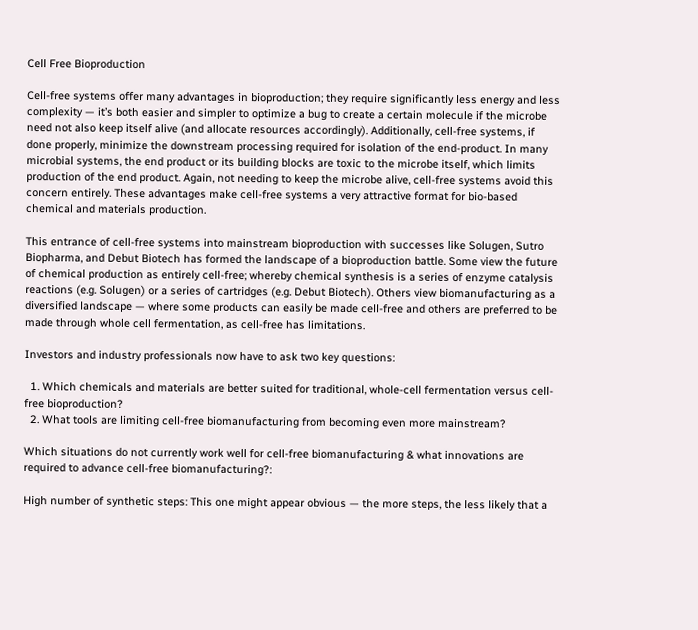Cell Free Bioproduction

Cell-free systems offer many advantages in bioproduction; they require significantly less energy and less complexity — it’s both easier and simpler to optimize a bug to create a certain molecule if the microbe need not also keep itself alive (and allocate resources accordingly). Additionally, cell-free systems, if done properly, minimize the downstream processing required for isolation of the end-product. In many microbial systems, the end product or its building blocks are toxic to the microbe itself, which limits production of the end product. Again, not needing to keep the microbe alive, cell-free systems avoid this concern entirely. These advantages make cell-free systems a very attractive format for bio-based chemical and materials production.

This entrance of cell-free systems into mainstream bioproduction with successes like Solugen, Sutro Biopharma, and Debut Biotech has formed the landscape of a bioproduction battle. Some view the future of chemical production as entirely cell-free; whereby chemical synthesis is a series of enzyme catalysis reactions (e.g. Solugen) or a series of cartridges (e.g. Debut Biotech). Others view biomanufacturing as a diversified landscape — where some products can easily be made cell-free and others are preferred to be made through whole cell fermentation, as cell-free has limitations.

Investors and industry professionals now have to ask two key questions:

  1. Which chemicals and materials are better suited for traditional, whole-cell fermentation versus cell-free bioproduction?
  2. What tools are limiting cell-free biomanufacturing from becoming even more mainstream?

Which situations do not currently work well for cell-free biomanufacturing & what innovations are required to advance cell-free biomanufacturing?:

High number of synthetic steps: This one might appear obvious — the more steps, the less likely that a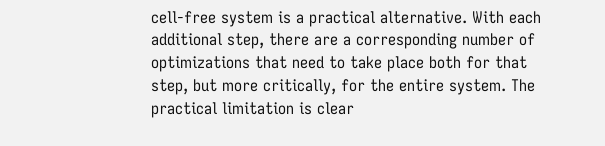cell-free system is a practical alternative. With each additional step, there are a corresponding number of optimizations that need to take place both for that step, but more critically, for the entire system. The practical limitation is clear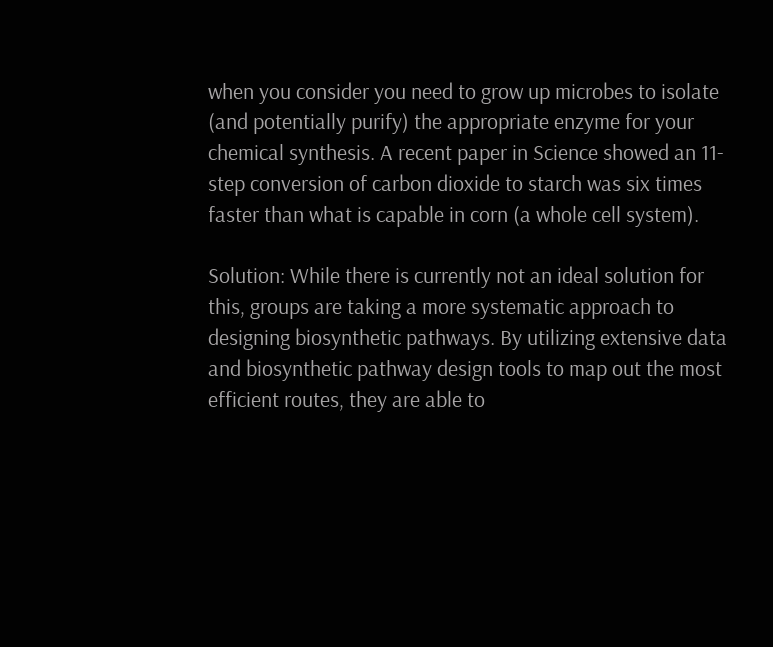when you consider you need to grow up microbes to isolate (and potentially purify) the appropriate enzyme for your chemical synthesis. A recent paper in Science showed an 11-step conversion of carbon dioxide to starch was six times faster than what is capable in corn (a whole cell system).

Solution: While there is currently not an ideal solution for this, groups are taking a more systematic approach to designing biosynthetic pathways. By utilizing extensive data and biosynthetic pathway design tools to map out the most efficient routes, they are able to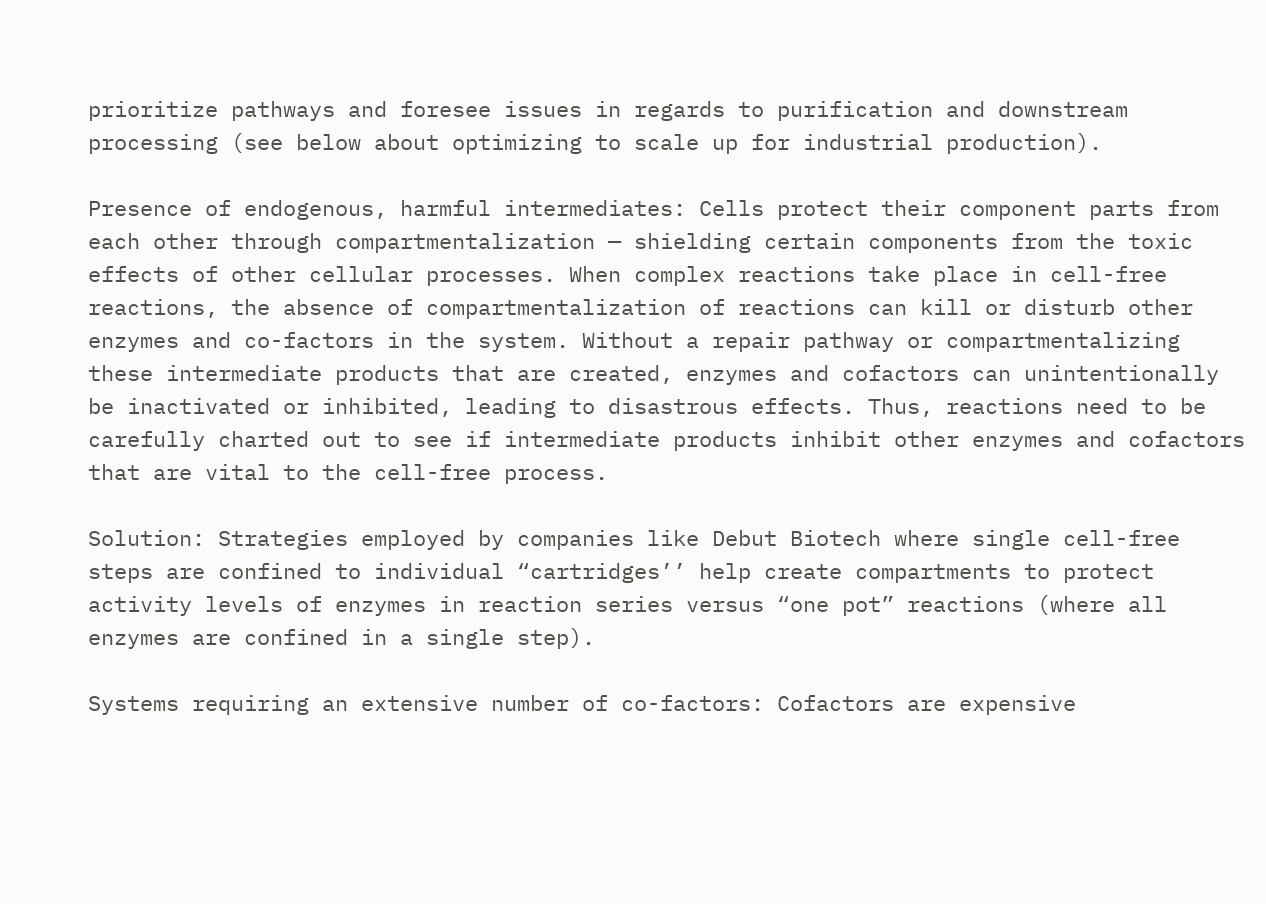prioritize pathways and foresee issues in regards to purification and downstream processing (see below about optimizing to scale up for industrial production).

Presence of endogenous, harmful intermediates: Cells protect their component parts from each other through compartmentalization — shielding certain components from the toxic effects of other cellular processes. When complex reactions take place in cell-free reactions, the absence of compartmentalization of reactions can kill or disturb other enzymes and co-factors in the system. Without a repair pathway or compartmentalizing these intermediate products that are created, enzymes and cofactors can unintentionally be inactivated or inhibited, leading to disastrous effects. Thus, reactions need to be carefully charted out to see if intermediate products inhibit other enzymes and cofactors that are vital to the cell-free process.

Solution: Strategies employed by companies like Debut Biotech where single cell-free steps are confined to individual “cartridges’’ help create compartments to protect activity levels of enzymes in reaction series versus “one pot” reactions (where all enzymes are confined in a single step).

Systems requiring an extensive number of co-factors: Cofactors are expensive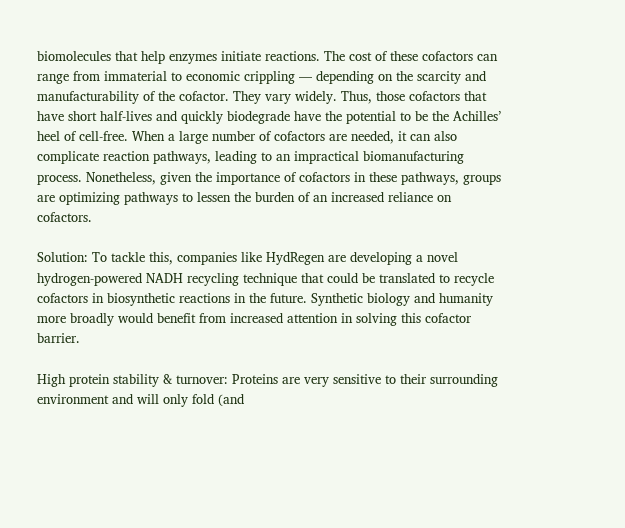biomolecules that help enzymes initiate reactions. The cost of these cofactors can range from immaterial to economic crippling — depending on the scarcity and manufacturability of the cofactor. They vary widely. Thus, those cofactors that have short half-lives and quickly biodegrade have the potential to be the Achilles’ heel of cell-free. When a large number of cofactors are needed, it can also complicate reaction pathways, leading to an impractical biomanufacturing process. Nonetheless, given the importance of cofactors in these pathways, groups are optimizing pathways to lessen the burden of an increased reliance on cofactors.

Solution: To tackle this, companies like HydRegen are developing a novel hydrogen-powered NADH recycling technique that could be translated to recycle cofactors in biosynthetic reactions in the future. Synthetic biology and humanity more broadly would benefit from increased attention in solving this cofactor barrier.

High protein stability & turnover: Proteins are very sensitive to their surrounding environment and will only fold (and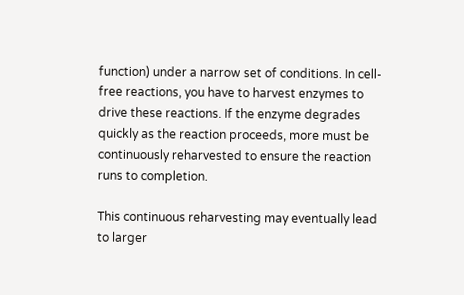function) under a narrow set of conditions. In cell-free reactions, you have to harvest enzymes to drive these reactions. If the enzyme degrades quickly as the reaction proceeds, more must be continuously reharvested to ensure the reaction runs to completion.

This continuous reharvesting may eventually lead to larger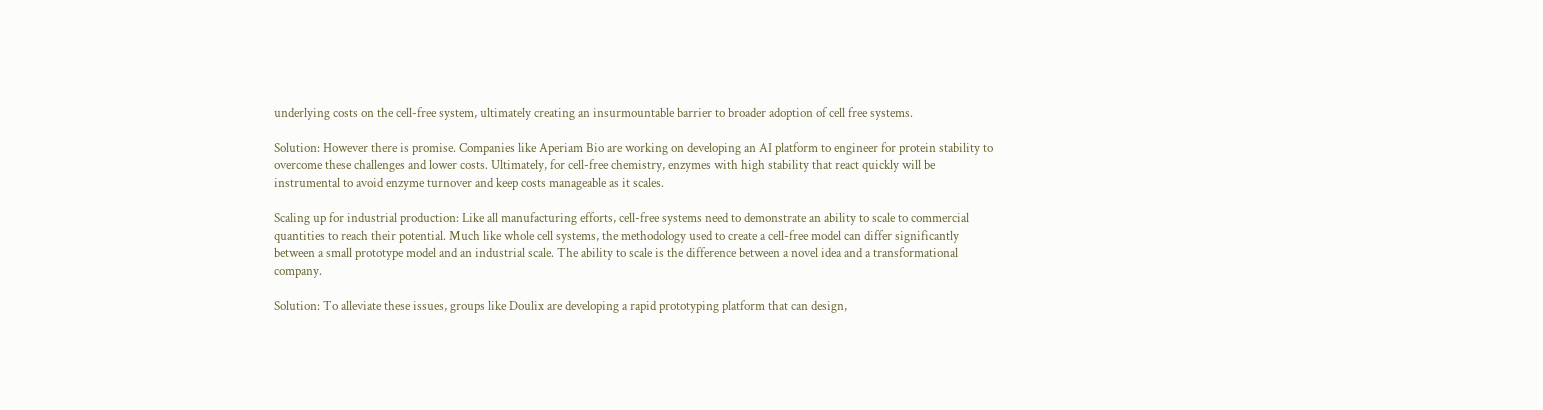underlying costs on the cell-free system, ultimately creating an insurmountable barrier to broader adoption of cell free systems.

Solution: However there is promise. Companies like Aperiam Bio are working on developing an AI platform to engineer for protein stability to overcome these challenges and lower costs. Ultimately, for cell-free chemistry, enzymes with high stability that react quickly will be instrumental to avoid enzyme turnover and keep costs manageable as it scales.

Scaling up for industrial production: Like all manufacturing efforts, cell-free systems need to demonstrate an ability to scale to commercial quantities to reach their potential. Much like whole cell systems, the methodology used to create a cell-free model can differ significantly between a small prototype model and an industrial scale. The ability to scale is the difference between a novel idea and a transformational company.

Solution: To alleviate these issues, groups like Doulix are developing a rapid prototyping platform that can design,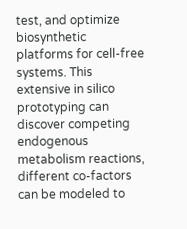test, and optimize biosynthetic platforms for cell-free systems. This extensive in silico prototyping can discover competing endogenous metabolism reactions, different co-factors can be modeled to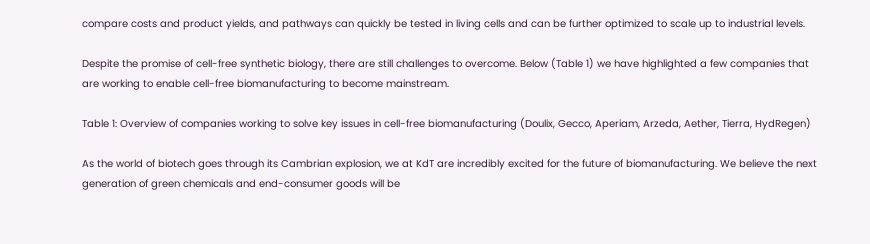compare costs and product yields, and pathways can quickly be tested in living cells and can be further optimized to scale up to industrial levels.

Despite the promise of cell-free synthetic biology, there are still challenges to overcome. Below (Table 1) we have highlighted a few companies that are working to enable cell-free biomanufacturing to become mainstream.

Table 1: Overview of companies working to solve key issues in cell-free biomanufacturing (Doulix, Gecco, Aperiam, Arzeda, Aether, Tierra, HydRegen)

As the world of biotech goes through its Cambrian explosion, we at KdT are incredibly excited for the future of biomanufacturing. We believe the next generation of green chemicals and end-consumer goods will be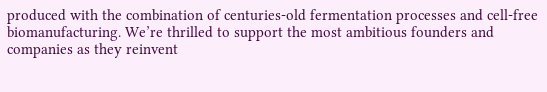produced with the combination of centuries-old fermentation processes and cell-free biomanufacturing. We’re thrilled to support the most ambitious founders and companies as they reinvent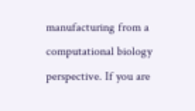manufacturing from a computational biology perspective. If you are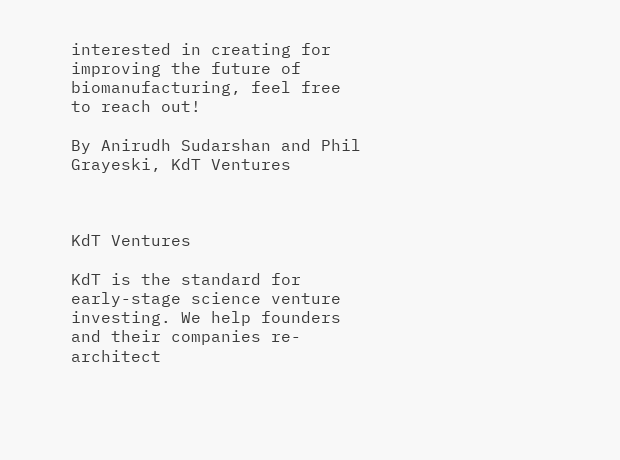interested in creating for improving the future of biomanufacturing, feel free to reach out!

By Anirudh Sudarshan and Phil Grayeski, KdT Ventures



KdT Ventures

KdT is the standard for early-stage science venture investing. We help founders and their companies re-architect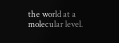the world at a molecular level.